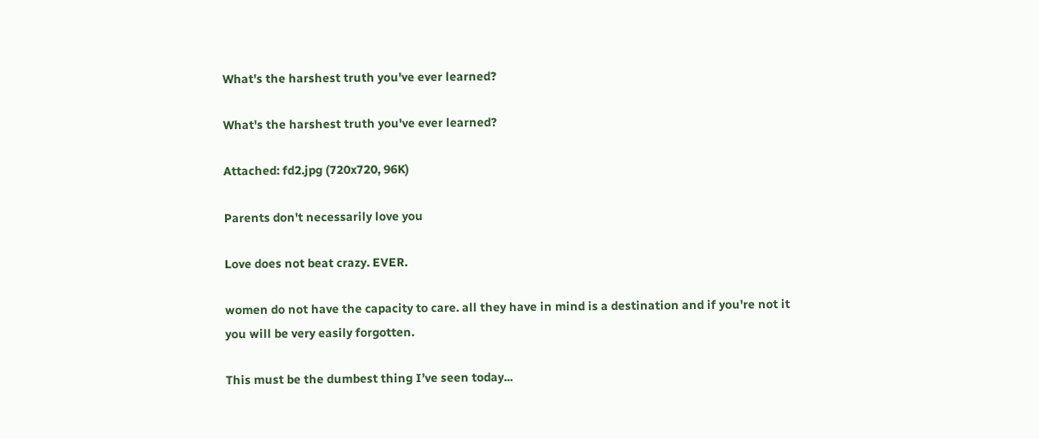What's the harshest truth you've ever learned?

What's the harshest truth you've ever learned?

Attached: fd2.jpg (720x720, 96K)

Parents don't necessarily love you

Love does not beat crazy. EVER.

women do not have the capacity to care. all they have in mind is a destination and if you're not it you will be very easily forgotten.

This must be the dumbest thing I’ve seen today...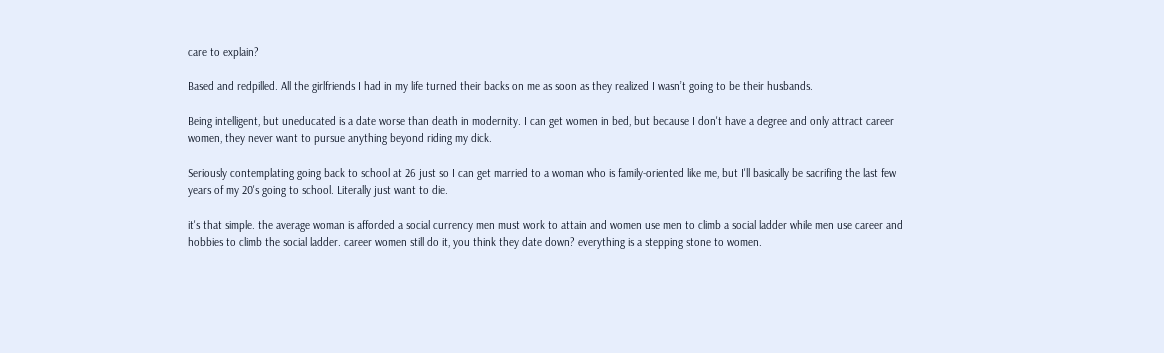care to explain?

Based and redpilled. All the girlfriends I had in my life turned their backs on me as soon as they realized I wasn’t going to be their husbands.

Being intelligent, but uneducated is a date worse than death in modernity. I can get women in bed, but because I don't have a degree and only attract career women, they never want to pursue anything beyond riding my dick.

Seriously contemplating going back to school at 26 just so I can get married to a woman who is family-oriented like me, but I'll basically be sacrifing the last few years of my 20's going to school. Literally just want to die.

it's that simple. the average woman is afforded a social currency men must work to attain and women use men to climb a social ladder while men use career and hobbies to climb the social ladder. career women still do it, you think they date down? everything is a stepping stone to women.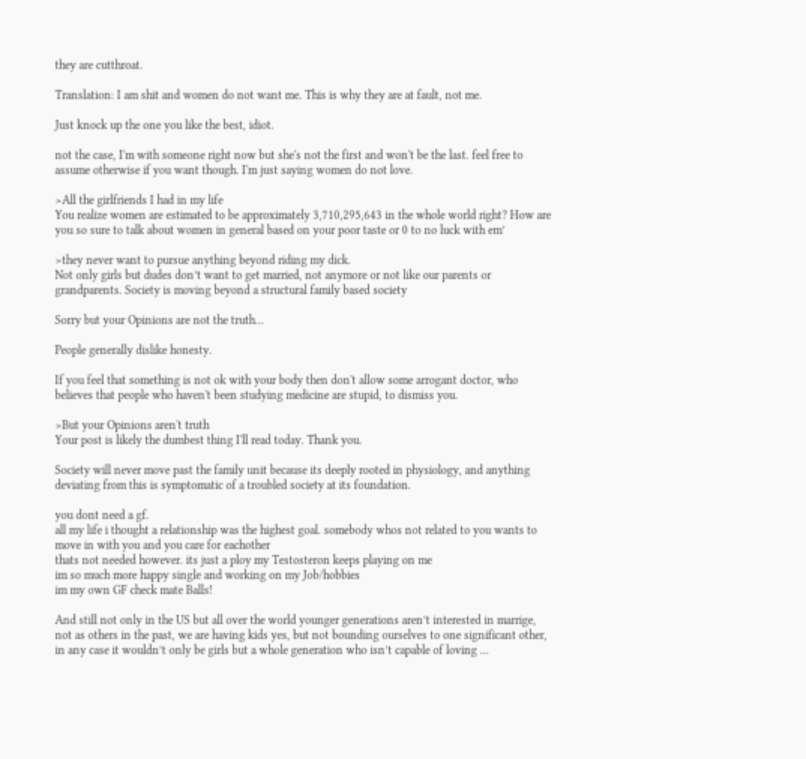they are cutthroat.

Translation: I am shit and women do not want me. This is why they are at fault, not me.

Just knock up the one you like the best, idiot.

not the case, I'm with someone right now but she's not the first and won't be the last. feel free to assume otherwise if you want though. I'm just saying women do not love.

>All the girlfriends I had in my life
You realize women are estimated to be approximately 3,710,295,643 in the whole world right? How are you so sure to talk about women in general based on your poor taste or 0 to no luck with em’

>they never want to pursue anything beyond riding my dick.
Not only girls but dudes don’t want to get married, not anymore or not like our parents or grandparents. Society is moving beyond a structural family based society

Sorry but your Opinions are not the truth...

People generally dislike honesty.

If you feel that something is not ok with your body then don't allow some arrogant doctor, who believes that people who haven't been studying medicine are stupid, to dismiss you.

>But your Opinions aren't truth
Your post is likely the dumbest thing I'll read today. Thank you.

Society will never move past the family unit because its deeply rooted in physiology, and anything deviating from this is symptomatic of a troubled society at its foundation.

you dont need a gf.
all my life i thought a relationship was the highest goal. somebody whos not related to you wants to move in with you and you care for eachother
thats not needed however. its just a ploy my Testosteron keeps playing on me
im so much more happy single and working on my Job/hobbies
im my own GF check mate Balls!

And still not only in the US but all over the world younger generations aren’t interested in marrige, not as others in the past, we are having kids yes, but not bounding ourselves to one significant other, in any case it wouldn’t only be girls but a whole generation who isn’t capable of loving ...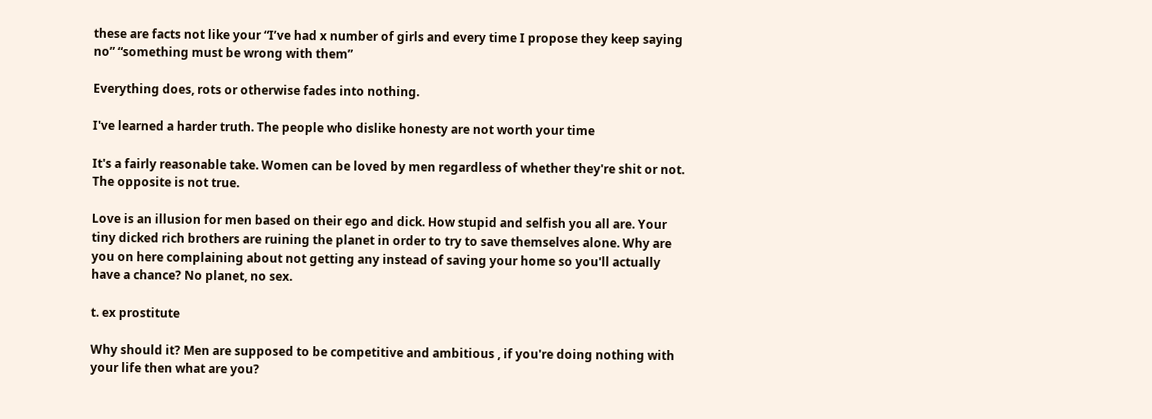these are facts not like your “I’ve had x number of girls and every time I propose they keep saying no” “something must be wrong with them”

Everything does, rots or otherwise fades into nothing.

I've learned a harder truth. The people who dislike honesty are not worth your time

It's a fairly reasonable take. Women can be loved by men regardless of whether they're shit or not. The opposite is not true.

Love is an illusion for men based on their ego and dick. How stupid and selfish you all are. Your tiny dicked rich brothers are ruining the planet in order to try to save themselves alone. Why are you on here complaining about not getting any instead of saving your home so you'll actually have a chance? No planet, no sex.

t. ex prostitute

Why should it? Men are supposed to be competitive and ambitious , if you're doing nothing with your life then what are you?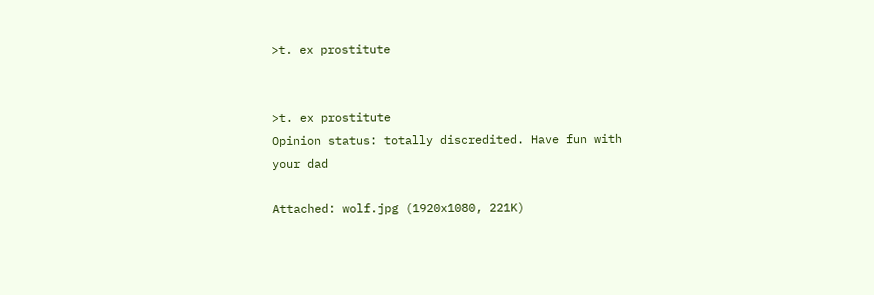>t. ex prostitute


>t. ex prostitute
Opinion status: totally discredited. Have fun with your dad

Attached: wolf.jpg (1920x1080, 221K)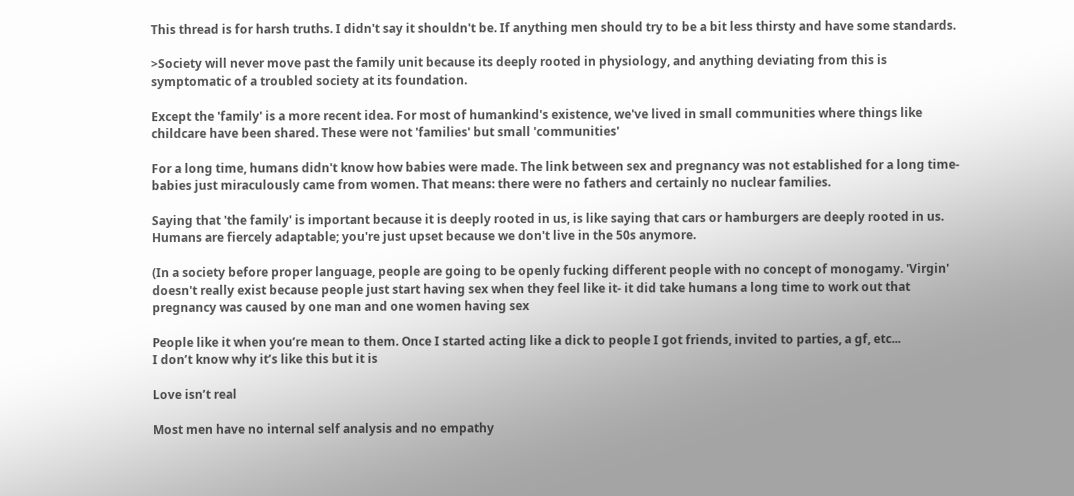This thread is for harsh truths. I didn't say it shouldn't be. If anything men should try to be a bit less thirsty and have some standards.

>Society will never move past the family unit because its deeply rooted in physiology, and anything deviating from this is symptomatic of a troubled society at its foundation.

Except the 'family' is a more recent idea. For most of humankind's existence, we've lived in small communities where things like childcare have been shared. These were not 'families' but small 'communities'

For a long time, humans didn't know how babies were made. The link between sex and pregnancy was not established for a long time- babies just miraculously came from women. That means: there were no fathers and certainly no nuclear families.

Saying that 'the family' is important because it is deeply rooted in us, is like saying that cars or hamburgers are deeply rooted in us. Humans are fiercely adaptable; you're just upset because we don't live in the 50s anymore.

(In a society before proper language, people are going to be openly fucking different people with no concept of monogamy. 'Virgin' doesn't really exist because people just start having sex when they feel like it- it did take humans a long time to work out that pregnancy was caused by one man and one women having sex

People like it when you’re mean to them. Once I started acting like a dick to people I got friends, invited to parties, a gf, etc...
I don’t know why it’s like this but it is

Love isn’t real

Most men have no internal self analysis and no empathy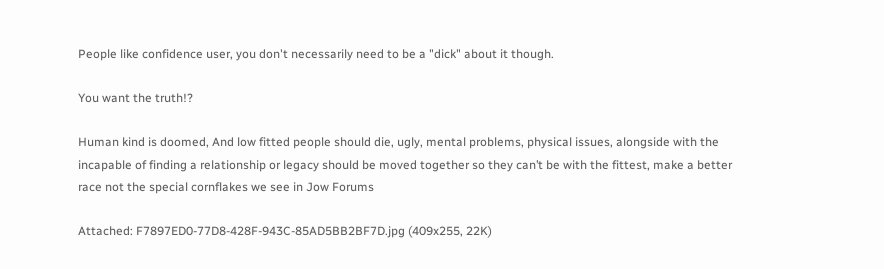People like confidence user, you don't necessarily need to be a "dick" about it though.

You want the truth!?

Human kind is doomed, And low fitted people should die, ugly, mental problems, physical issues, alongside with the incapable of finding a relationship or legacy should be moved together so they can’t be with the fittest, make a better race not the special cornflakes we see in Jow Forums

Attached: F7897ED0-77D8-428F-943C-85AD5BB2BF7D.jpg (409x255, 22K)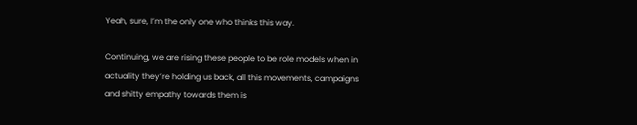Yeah, sure, I’m the only one who thinks this way.

Continuing, we are rising these people to be role models when in actuality they’re holding us back, all this movements, campaigns and shitty empathy towards them is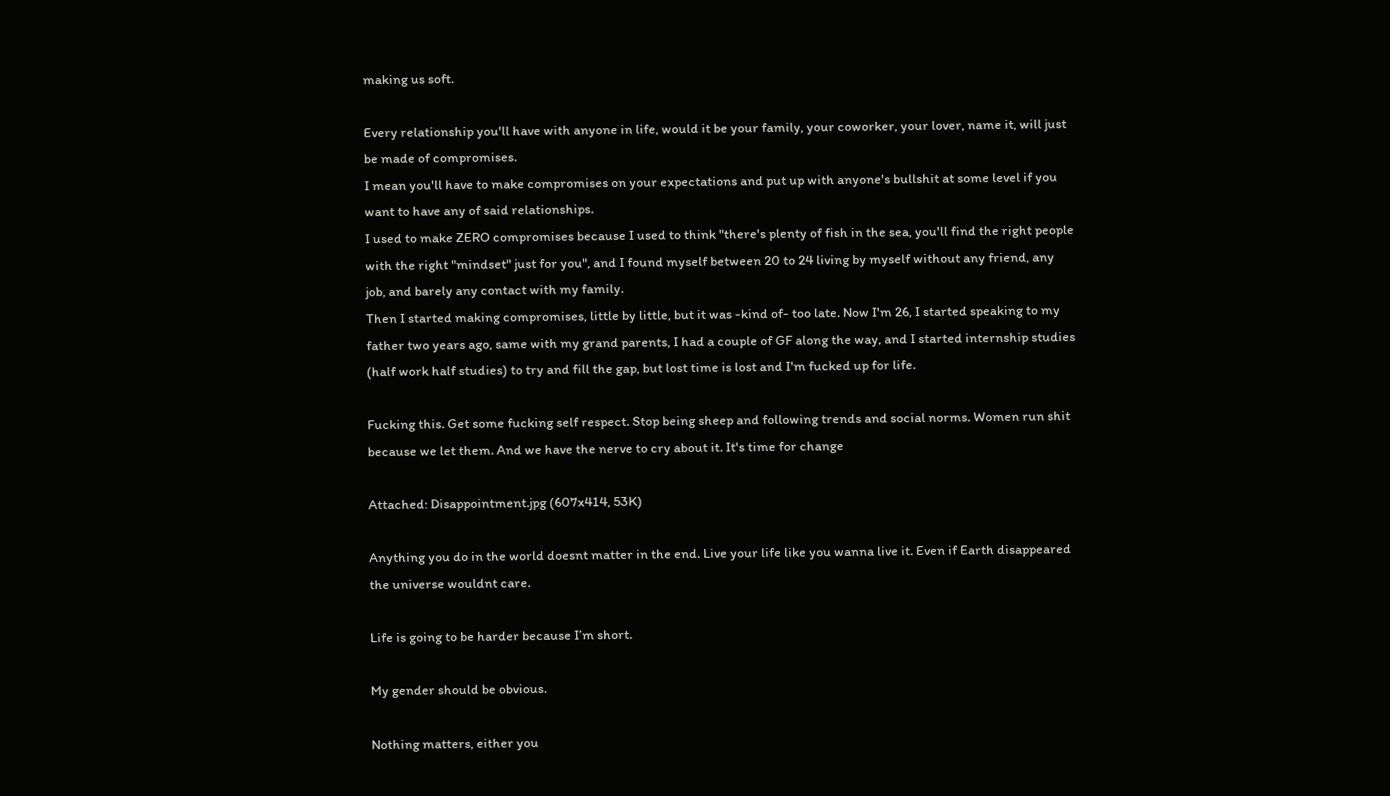making us soft.

Every relationship you'll have with anyone in life, would it be your family, your coworker, your lover, name it, will just be made of compromises.
I mean you'll have to make compromises on your expectations and put up with anyone's bullshit at some level if you want to have any of said relationships.
I used to make ZERO compromises because I used to think "there's plenty of fish in the sea, you'll find the right people with the right "mindset" just for you", and I found myself between 20 to 24 living by myself without any friend, any job, and barely any contact with my family.
Then I started making compromises, little by little, but it was -kind of- too late. Now I'm 26, I started speaking to my father two years ago, same with my grand parents, I had a couple of GF along the way, and I started internship studies (half work half studies) to try and fill the gap, but lost time is lost and I'm fucked up for life.

Fucking this. Get some fucking self respect. Stop being sheep and following trends and social norms. Women run shit because we let them. And we have the nerve to cry about it. It's time for change

Attached: Disappointment.jpg (607x414, 53K)

Anything you do in the world doesnt matter in the end. Live your life like you wanna live it. Even if Earth disappeared the universe wouldnt care.

Life is going to be harder because I’m short.

My gender should be obvious.

Nothing matters, either you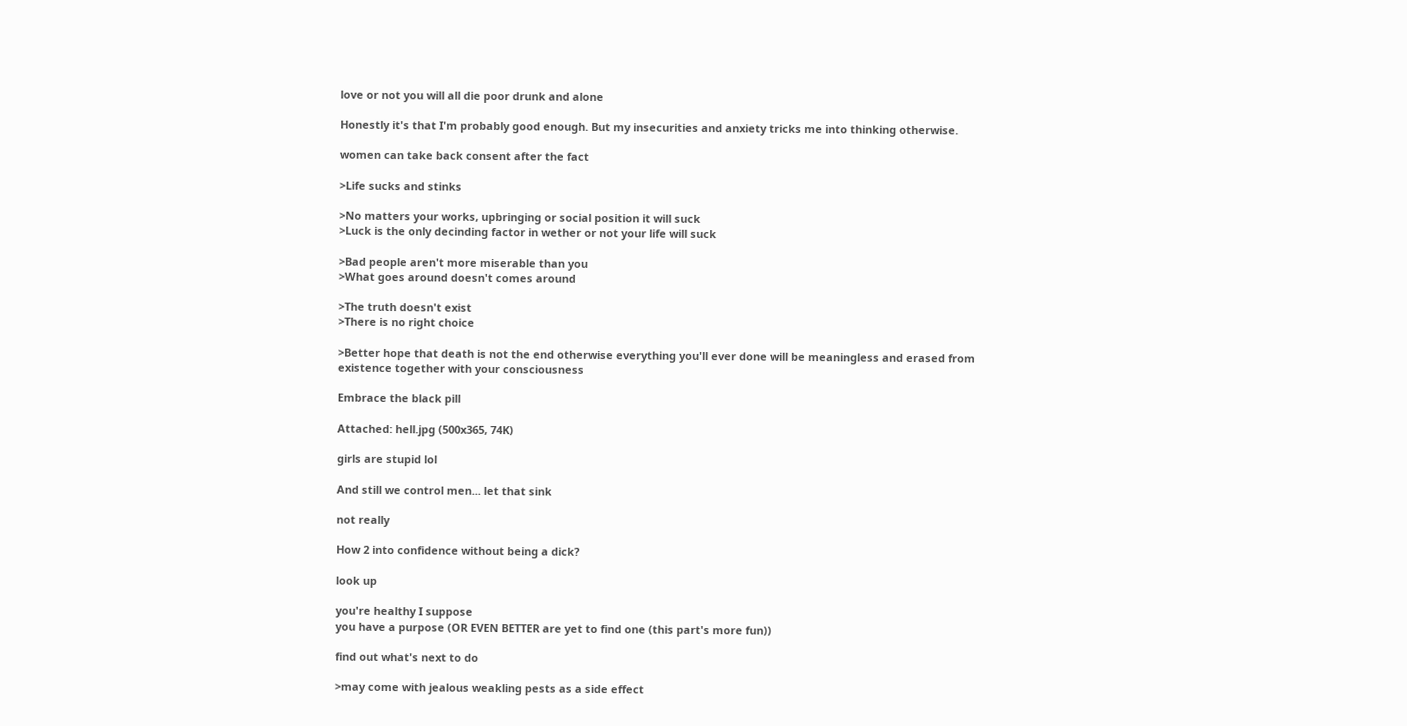love or not you will all die poor drunk and alone

Honestly it's that I'm probably good enough. But my insecurities and anxiety tricks me into thinking otherwise.

women can take back consent after the fact

>Life sucks and stinks

>No matters your works, upbringing or social position it will suck
>Luck is the only decinding factor in wether or not your life will suck

>Bad people aren't more miserable than you
>What goes around doesn't comes around

>The truth doesn't exist
>There is no right choice

>Better hope that death is not the end otherwise everything you'll ever done will be meaningless and erased from existence together with your consciousness

Embrace the black pill

Attached: hell.jpg (500x365, 74K)

girls are stupid lol

And still we control men... let that sink

not really

How 2 into confidence without being a dick?

look up

you're healthy I suppose
you have a purpose (OR EVEN BETTER are yet to find one (this part's more fun))

find out what's next to do

>may come with jealous weakling pests as a side effect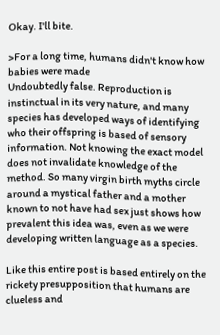Okay. I'll bite.

>For a long time, humans didn't know how babies were made
Undoubtedly false. Reproduction is instinctual in its very nature, and many species has developed ways of identifying who their offspring is based of sensory information. Not knowing the exact model does not invalidate knowledge of the method. So many virgin birth myths circle around a mystical father and a mother known to not have had sex just shows how prevalent this idea was, even as we were developing written language as a species.

Like this entire post is based entirely on the rickety presupposition that humans are clueless and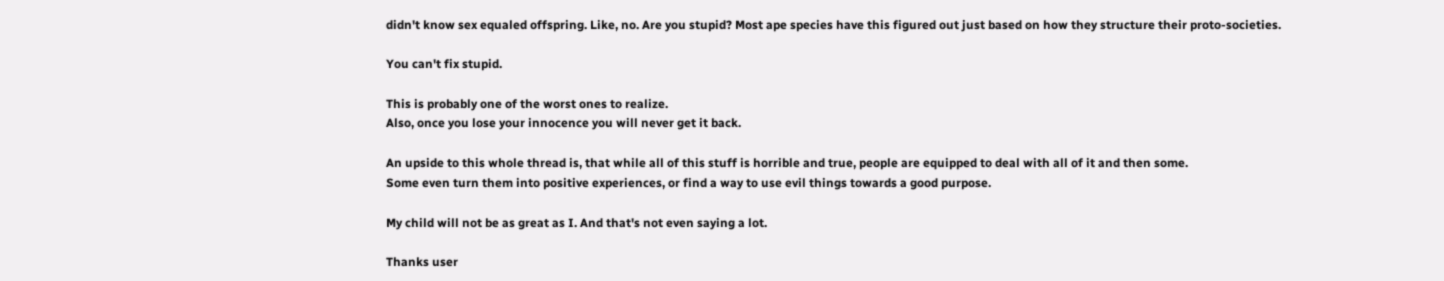didn't know sex equaled offspring. Like, no. Are you stupid? Most ape species have this figured out just based on how they structure their proto-societies.

You can't fix stupid.

This is probably one of the worst ones to realize.
Also, once you lose your innocence you will never get it back.

An upside to this whole thread is, that while all of this stuff is horrible and true, people are equipped to deal with all of it and then some.
Some even turn them into positive experiences, or find a way to use evil things towards a good purpose.

My child will not be as great as I. And that's not even saying a lot.

Thanks user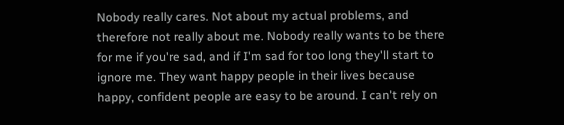Nobody really cares. Not about my actual problems, and therefore not really about me. Nobody really wants to be there for me if you're sad, and if I'm sad for too long they'll start to ignore me. They want happy people in their lives because happy, confident people are easy to be around. I can't rely on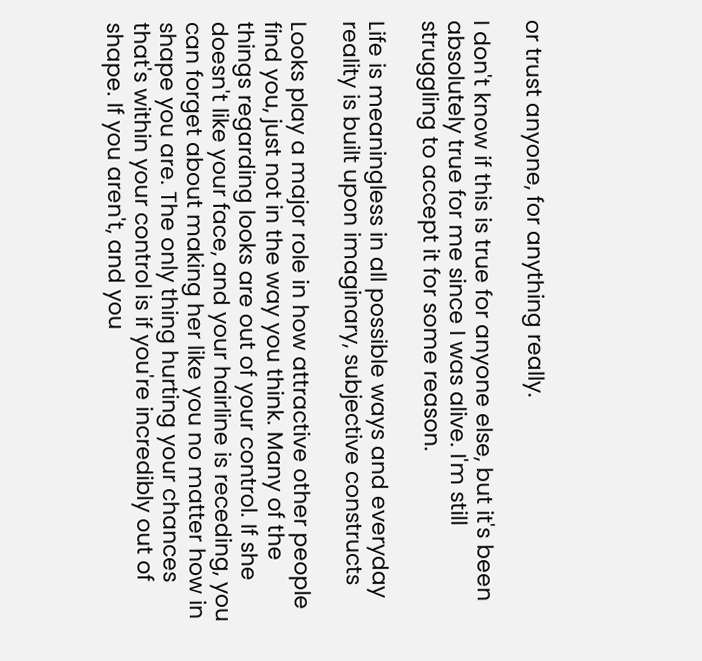or trust anyone, for anything really.

I don't know if this is true for anyone else, but it's been absolutely true for me since I was alive. I'm still struggling to accept it for some reason.

Life is meaningless in all possible ways and everyday reality is built upon imaginary, subjective constructs

Looks play a major role in how attractive other people find you, just not in the way you think. Many of the things regarding looks are out of your control. If she doesn't like your face, and your hairline is receding, you can forget about making her like you no matter how in shape you are. The only thing hurting your chances that's within your control is if you're incredibly out of shape. If you aren't, and you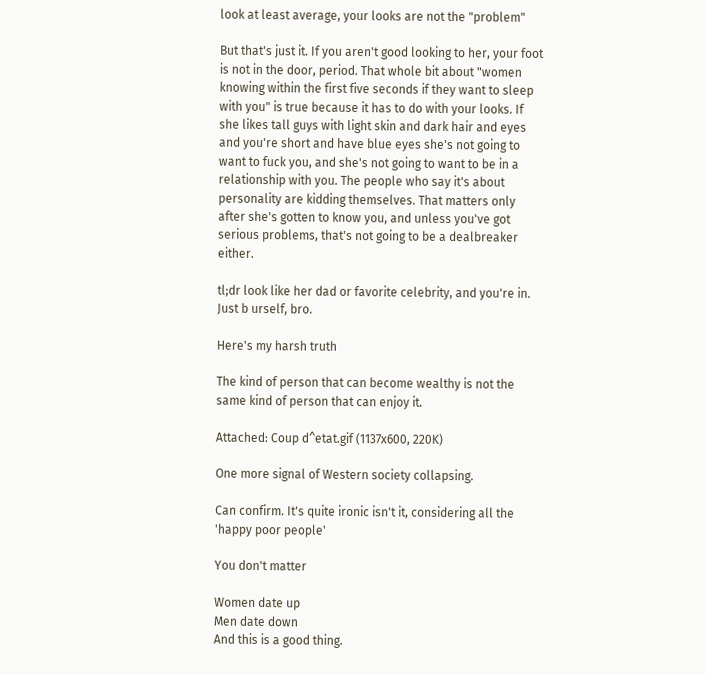look at least average, your looks are not the "problem"

But that's just it. If you aren't good looking to her, your foot is not in the door, period. That whole bit about "women knowing within the first five seconds if they want to sleep with you" is true because it has to do with your looks. If she likes tall guys with light skin and dark hair and eyes and you're short and have blue eyes she's not going to want to fuck you, and she's not going to want to be in a relationship with you. The people who say it's about personality are kidding themselves. That matters only after she's gotten to know you, and unless you've got serious problems, that's not going to be a dealbreaker either.

tl;dr look like her dad or favorite celebrity, and you're in. Just b urself, bro.

Here's my harsh truth

The kind of person that can become wealthy is not the same kind of person that can enjoy it.

Attached: Coup d^etat.gif (1137x600, 220K)

One more signal of Western society collapsing.

Can confirm. It's quite ironic isn't it, considering all the 'happy poor people'

You don't matter

Women date up
Men date down
And this is a good thing.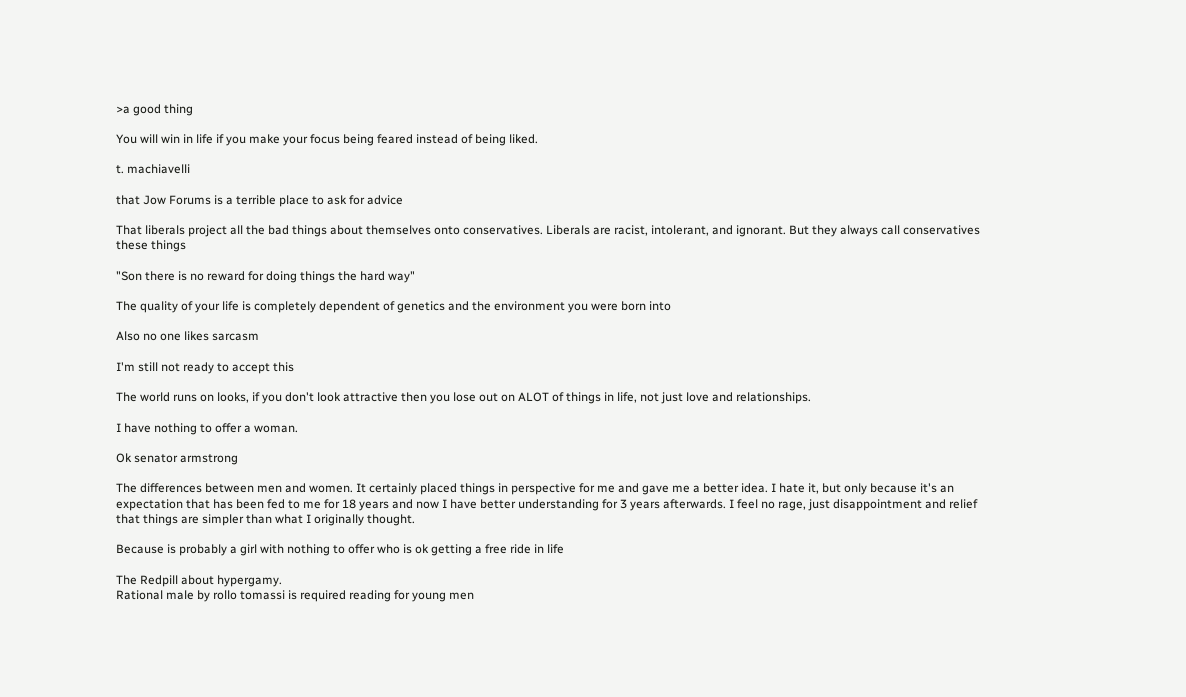>a good thing

You will win in life if you make your focus being feared instead of being liked.

t. machiavelli

that Jow Forums is a terrible place to ask for advice

That liberals project all the bad things about themselves onto conservatives. Liberals are racist, intolerant, and ignorant. But they always call conservatives these things

"Son there is no reward for doing things the hard way"

The quality of your life is completely dependent of genetics and the environment you were born into

Also no one likes sarcasm

I'm still not ready to accept this

The world runs on looks, if you don't look attractive then you lose out on ALOT of things in life, not just love and relationships.

I have nothing to offer a woman.

Ok senator armstrong

The differences between men and women. It certainly placed things in perspective for me and gave me a better idea. I hate it, but only because it's an expectation that has been fed to me for 18 years and now I have better understanding for 3 years afterwards. I feel no rage, just disappointment and relief that things are simpler than what I originally thought.

Because is probably a girl with nothing to offer who is ok getting a free ride in life

The Redpill about hypergamy.
Rational male by rollo tomassi is required reading for young men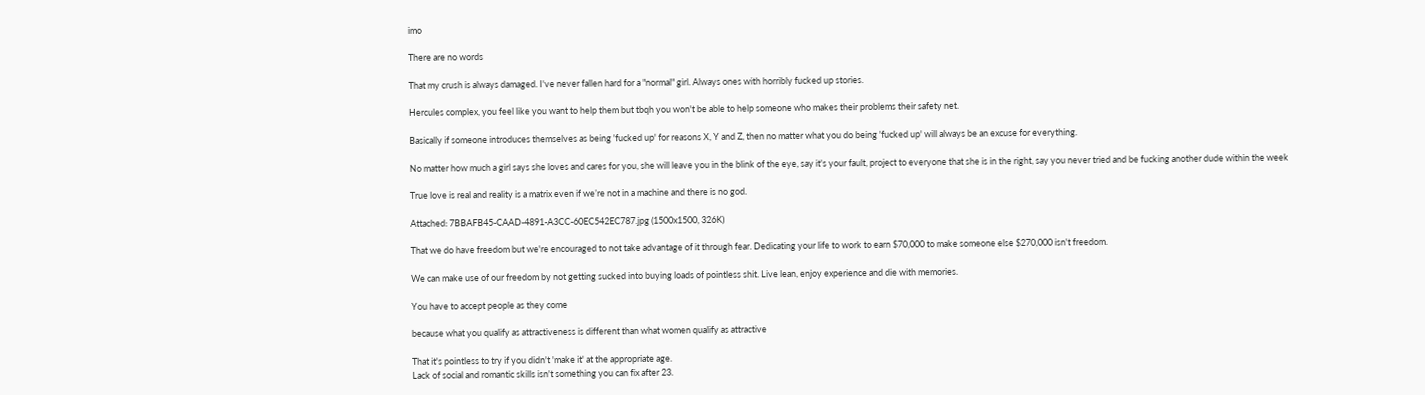imo

There are no words

That my crush is always damaged. I've never fallen hard for a "normal" girl. Always ones with horribly fucked up stories.

Hercules complex, you feel like you want to help them but tbqh you won't be able to help someone who makes their problems their safety net.

Basically if someone introduces themselves as being 'fucked up' for reasons X, Y and Z, then no matter what you do being 'fucked up' will always be an excuse for everything.

No matter how much a girl says she loves and cares for you, she will leave you in the blink of the eye, say it's your fault, project to everyone that she is in the right, say you never tried and be fucking another dude within the week

True love is real and reality is a matrix even if we’re not in a machine and there is no god.

Attached: 7BBAFB45-CAAD-4891-A3CC-60EC542EC787.jpg (1500x1500, 326K)

That we do have freedom but we're encouraged to not take advantage of it through fear. Dedicating your life to work to earn $70,000 to make someone else $270,000 isn't freedom.

We can make use of our freedom by not getting sucked into buying loads of pointless shit. Live lean, enjoy experience and die with memories.

You have to accept people as they come

because what you qualify as attractiveness is different than what women qualify as attractive

That it's pointless to try if you didn't 'make it' at the appropriate age.
Lack of social and romantic skills isn't something you can fix after 23.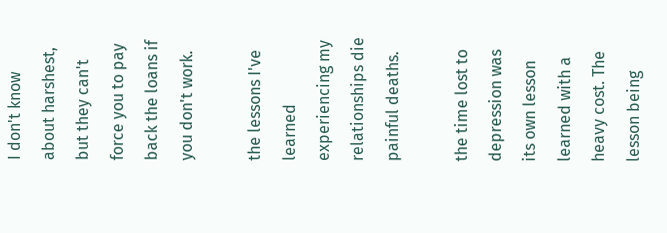I don't know about harshest, but they can't force you to pay back the loans if you don't work.

the lessons I've learned experiencing my relationships die painful deaths.

the time lost to depression was its own lesson learned with a heavy cost. The lesson being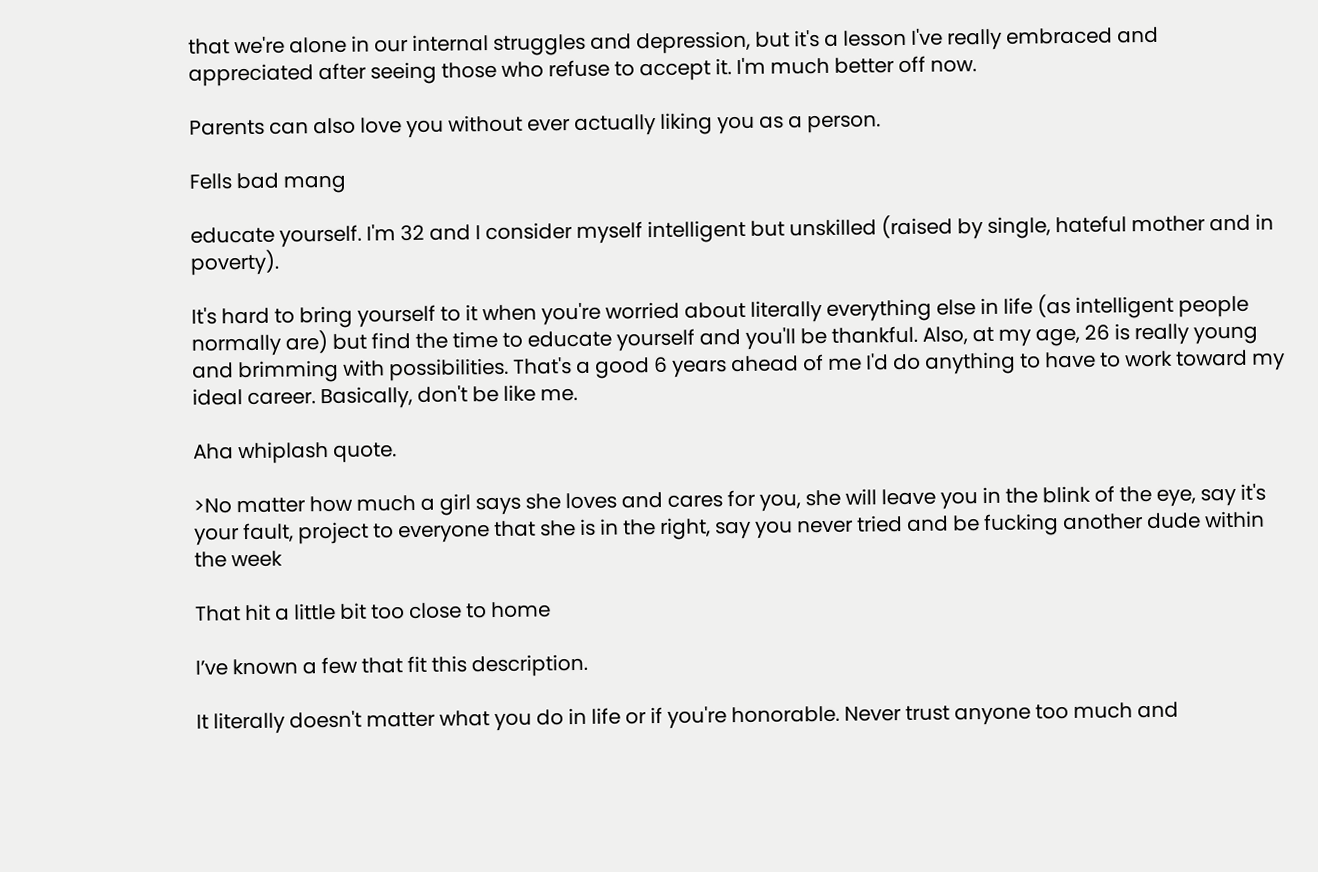that we're alone in our internal struggles and depression, but it's a lesson I've really embraced and appreciated after seeing those who refuse to accept it. I'm much better off now.

Parents can also love you without ever actually liking you as a person.

Fells bad mang

educate yourself. I'm 32 and I consider myself intelligent but unskilled (raised by single, hateful mother and in poverty).

It's hard to bring yourself to it when you're worried about literally everything else in life (as intelligent people normally are) but find the time to educate yourself and you'll be thankful. Also, at my age, 26 is really young and brimming with possibilities. That's a good 6 years ahead of me I'd do anything to have to work toward my ideal career. Basically, don't be like me.

Aha whiplash quote.

>No matter how much a girl says she loves and cares for you, she will leave you in the blink of the eye, say it's your fault, project to everyone that she is in the right, say you never tried and be fucking another dude within the week

That hit a little bit too close to home

I’ve known a few that fit this description.

It literally doesn't matter what you do in life or if you're honorable. Never trust anyone too much and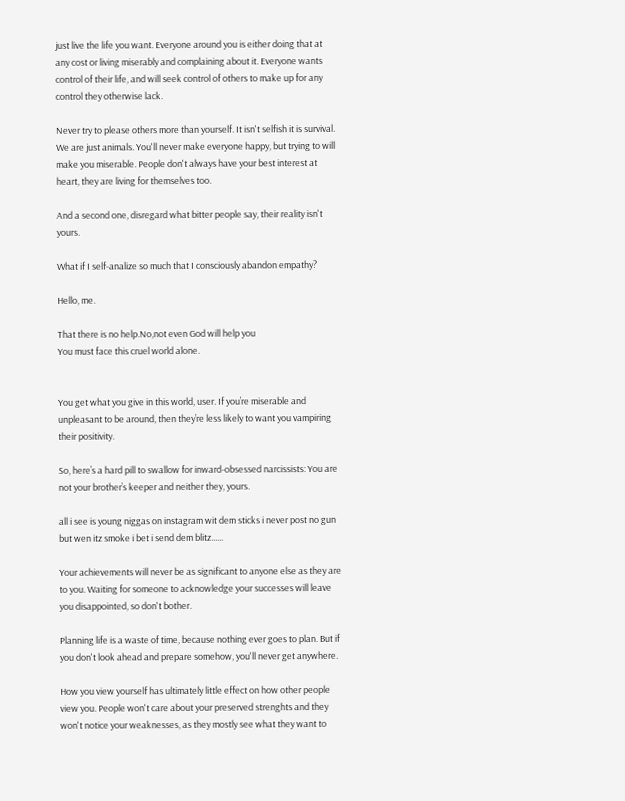just live the life you want. Everyone around you is either doing that at any cost or living miserably and complaining about it. Everyone wants control of their life, and will seek control of others to make up for any control they otherwise lack.

Never try to please others more than yourself. It isn't selfish it is survival. We are just animals. You'll never make everyone happy, but trying to will make you miserable. People don't always have your best interest at heart, they are living for themselves too.

And a second one, disregard what bitter people say, their reality isn't yours.

What if I self-analize so much that I consciously abandon empathy?

Hello, me.

That there is no help.No,not even God will help you
You must face this cruel world alone.


You get what you give in this world, user. If you’re miserable and unpleasant to be around, then they’re less likely to want you vampiring their positivity.

So, here’s a hard pill to swallow for inward-obsessed narcissists: You are not your brother’s keeper and neither they, yours.

all i see is young niggas on instagram wit dem sticks i never post no gun but wen itz smoke i bet i send dem blitz......

Your achievements will never be as significant to anyone else as they are to you. Waiting for someone to acknowledge your successes will leave you disappointed, so don't bother.

Planning life is a waste of time, because nothing ever goes to plan. But if you don't look ahead and prepare somehow, you'll never get anywhere.

How you view yourself has ultimately little effect on how other people view you. People won't care about your preserved strenghts and they won't notice your weaknesses, as they mostly see what they want to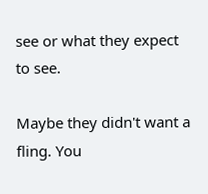see or what they expect to see.

Maybe they didn't want a fling. You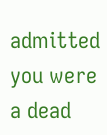admitted you were a dead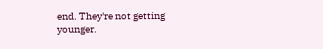end. They're not getting younger.